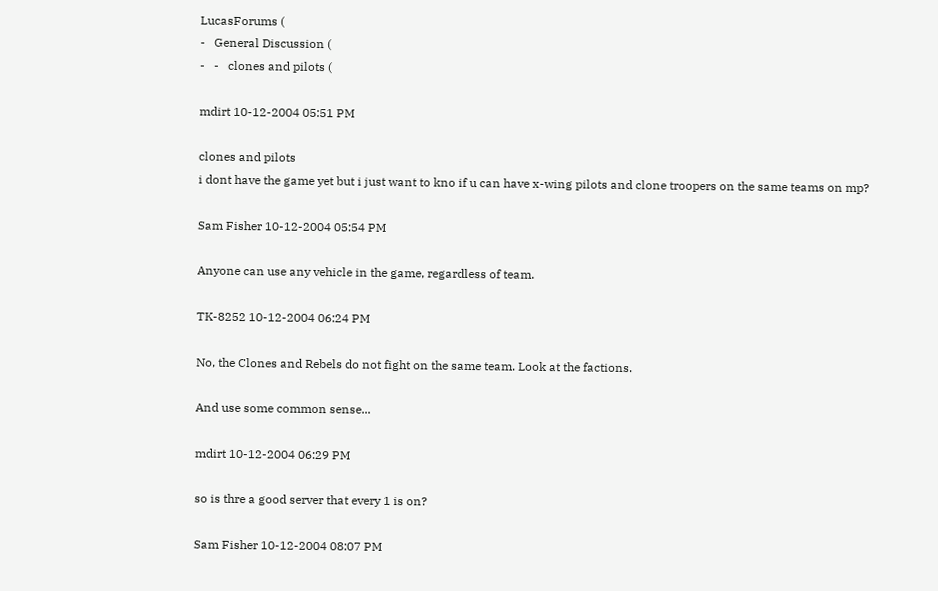LucasForums (
-   General Discussion (
-   -   clones and pilots (

mdirt 10-12-2004 05:51 PM

clones and pilots
i dont have the game yet but i just want to kno if u can have x-wing pilots and clone troopers on the same teams on mp?

Sam Fisher 10-12-2004 05:54 PM

Anyone can use any vehicle in the game, regardless of team.

TK-8252 10-12-2004 06:24 PM

No, the Clones and Rebels do not fight on the same team. Look at the factions.

And use some common sense...

mdirt 10-12-2004 06:29 PM

so is thre a good server that every 1 is on?

Sam Fisher 10-12-2004 08:07 PM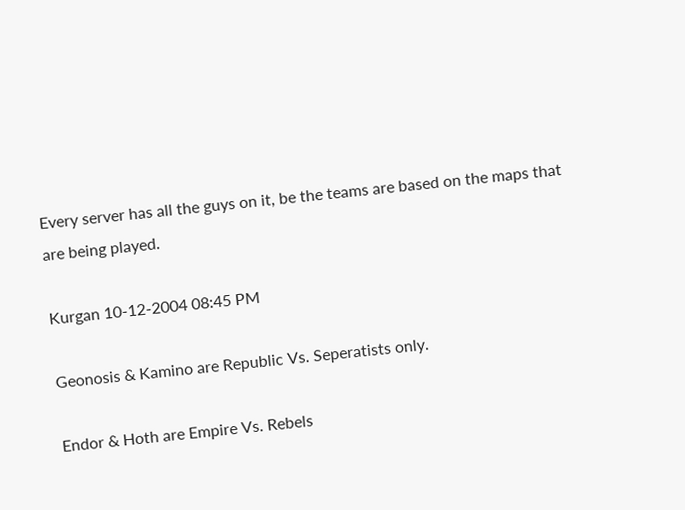Every server has all the guys on it, be the teams are based on the maps that are being played.

Kurgan 10-12-2004 08:45 PM

Geonosis & Kamino are Republic Vs. Seperatists only.

Endor & Hoth are Empire Vs. Rebels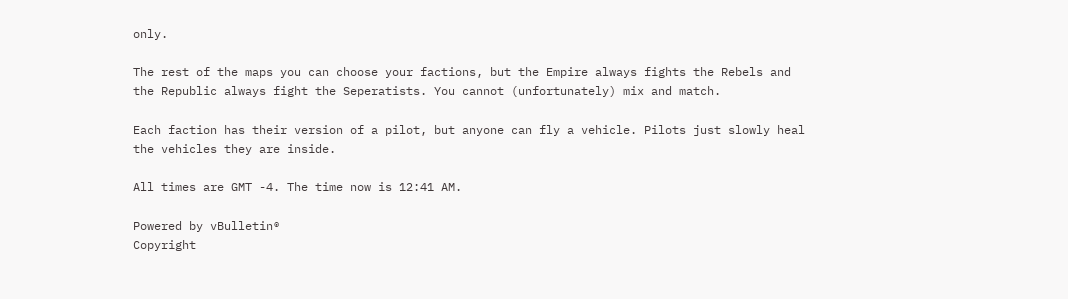only.

The rest of the maps you can choose your factions, but the Empire always fights the Rebels and the Republic always fight the Seperatists. You cannot (unfortunately) mix and match.

Each faction has their version of a pilot, but anyone can fly a vehicle. Pilots just slowly heal the vehicles they are inside.

All times are GMT -4. The time now is 12:41 AM.

Powered by vBulletin®
Copyright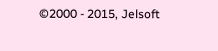©2000 - 2015, Jelsoft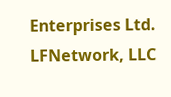Enterprises Ltd.
LFNetwork, LLC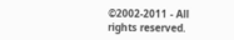©2002-2011 - All rights reserved.